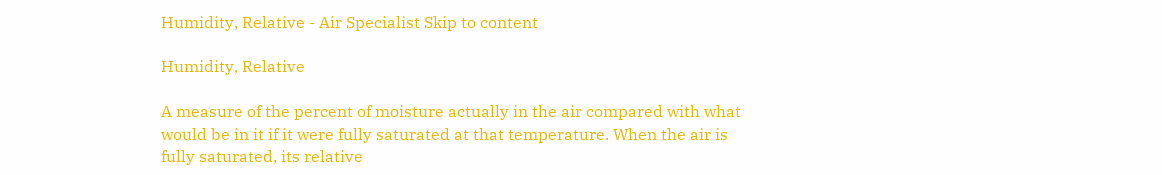Humidity, Relative - Air Specialist Skip to content

Humidity, Relative

A measure of the percent of moisture actually in the air compared with what would be in it if it were fully saturated at that temperature. When the air is fully saturated, its relative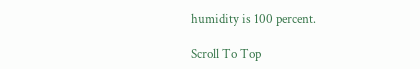humidity is 100 percent.

Scroll To Top